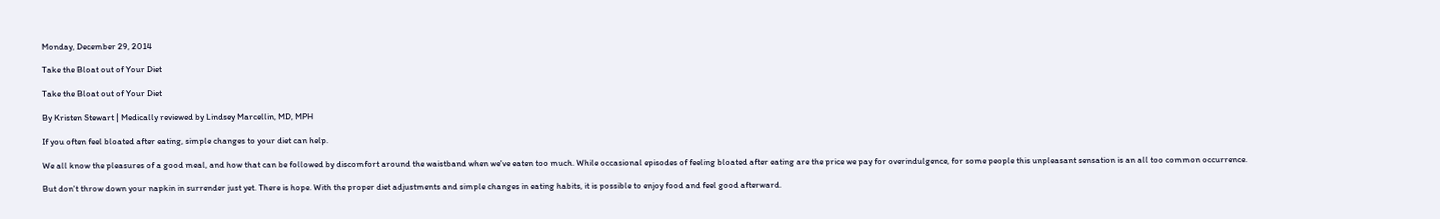Monday, December 29, 2014

Take the Bloat out of Your Diet

Take the Bloat out of Your Diet

By Kristen Stewart | Medically reviewed by Lindsey Marcellin, MD, MPH

If you often feel bloated after eating, simple changes to your diet can help.

We all know the pleasures of a good meal, and how that can be followed by discomfort around the waistband when we've eaten too much. While occasional episodes of feeling bloated after eating are the price we pay for overindulgence, for some people this unpleasant sensation is an all too common occurrence.

But don't throw down your napkin in surrender just yet. There is hope. With the proper diet adjustments and simple changes in eating habits, it is possible to enjoy food and feel good afterward.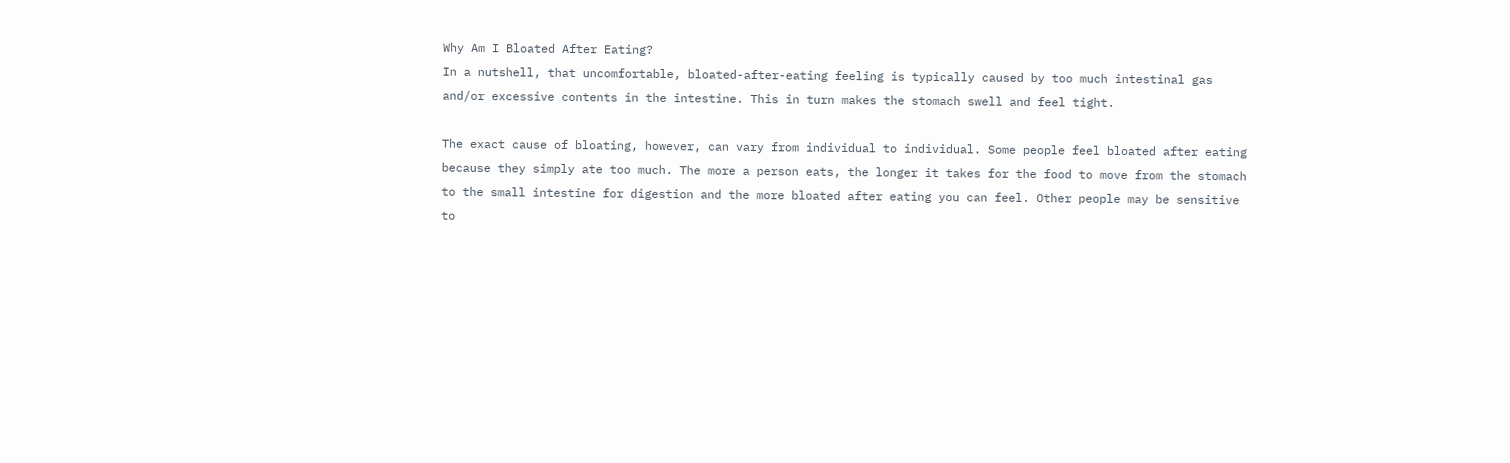Why Am I Bloated After Eating?
In a nutshell, that uncomfortable, bloated-after-eating feeling is typically caused by too much intestinal gas and/or excessive contents in the intestine. This in turn makes the stomach swell and feel tight.

The exact cause of bloating, however, can vary from individual to individual. Some people feel bloated after eating because they simply ate too much. The more a person eats, the longer it takes for the food to move from the stomach to the small intestine for digestion and the more bloated after eating you can feel. Other people may be sensitive to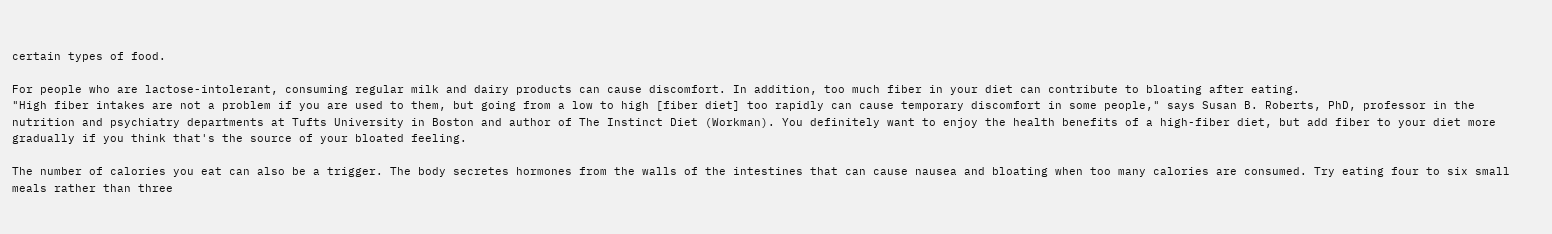certain types of food.

For people who are lactose-intolerant, consuming regular milk and dairy products can cause discomfort. In addition, too much fiber in your diet can contribute to bloating after eating.
"High fiber intakes are not a problem if you are used to them, but going from a low to high [fiber diet] too rapidly can cause temporary discomfort in some people," says Susan B. Roberts, PhD, professor in the nutrition and psychiatry departments at Tufts University in Boston and author of The Instinct Diet (Workman). You definitely want to enjoy the health benefits of a high-fiber diet, but add fiber to your diet more gradually if you think that's the source of your bloated feeling.

The number of calories you eat can also be a trigger. The body secretes hormones from the walls of the intestines that can cause nausea and bloating when too many calories are consumed. Try eating four to six small meals rather than three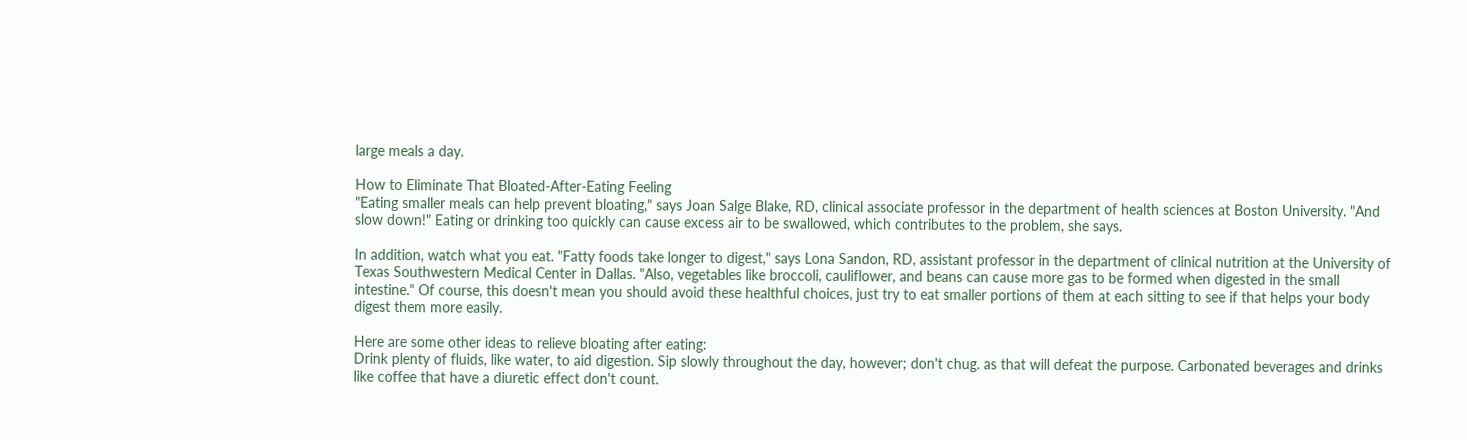large meals a day.

How to Eliminate That Bloated-After-Eating Feeling
"Eating smaller meals can help prevent bloating," says Joan Salge Blake, RD, clinical associate professor in the department of health sciences at Boston University. "And slow down!" Eating or drinking too quickly can cause excess air to be swallowed, which contributes to the problem, she says.

In addition, watch what you eat. "Fatty foods take longer to digest," says Lona Sandon, RD, assistant professor in the department of clinical nutrition at the University of Texas Southwestern Medical Center in Dallas. "Also, vegetables like broccoli, cauliflower, and beans can cause more gas to be formed when digested in the small intestine." Of course, this doesn't mean you should avoid these healthful choices, just try to eat smaller portions of them at each sitting to see if that helps your body digest them more easily.

Here are some other ideas to relieve bloating after eating:
Drink plenty of fluids, like water, to aid digestion. Sip slowly throughout the day, however; don't chug. as that will defeat the purpose. Carbonated beverages and drinks like coffee that have a diuretic effect don't count.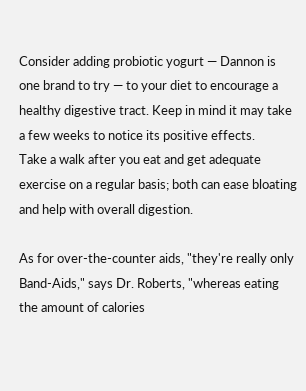Consider adding probiotic yogurt — Dannon is one brand to try — to your diet to encourage a healthy digestive tract. Keep in mind it may take a few weeks to notice its positive effects.
Take a walk after you eat and get adequate exercise on a regular basis; both can ease bloating and help with overall digestion.

As for over-the-counter aids, "they're really only Band-Aids," says Dr. Roberts, "whereas eating the amount of calories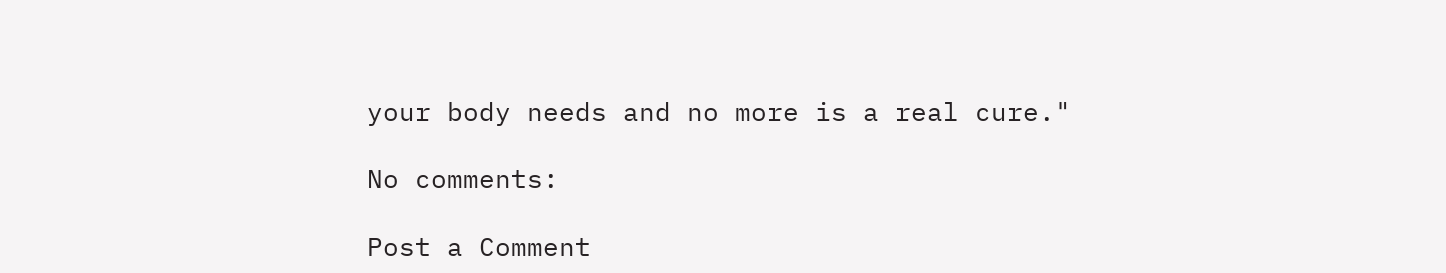your body needs and no more is a real cure."

No comments:

Post a Comment